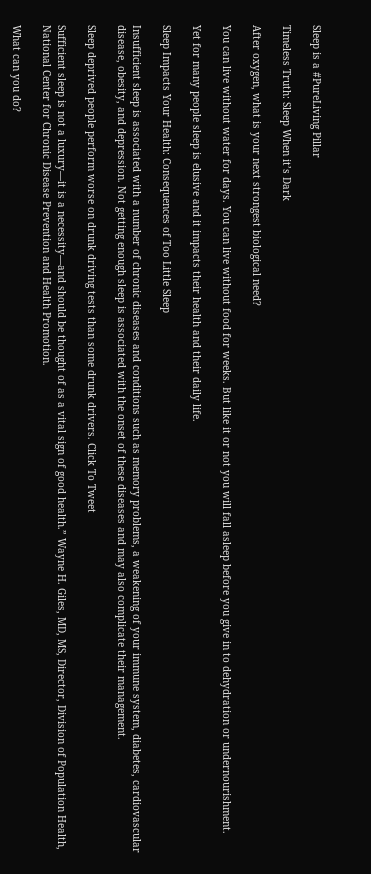Sleep is a #PureLiving Pillar

Timeless Truth: Sleep When it’s Dark

After oxygen, what is your next strongest biological need?

You can live without water for days. You can live without food for weeks. But like it or not you will fall asleep before you give in to dehydration or undernourishment.

Yet for many people sleep is elusive and it impacts their health and their daily life.

Sleep Impacts Your Health: Consequences of Too Little Sleep

Insufficient sleep is associated with a number of chronic diseases and conditions such as memory problems, a weakening of your immune system, diabetes, cardiovascular disease, obesity, and depression. Not getting enough sleep is associated with the onset of these diseases and may also complicate their management.

Sleep deprived people perform worse on drunk driving tests than some drunk drivers. Click To Tweet

Sufficient sleep is not a luxury—it is a necessity—and should be thought of as a vital sign of good health.” Wayne H. Giles, MD, MS, Director, Division of Population Health, National Center for Chronic Disease Prevention and Health Promotion.

What can you do?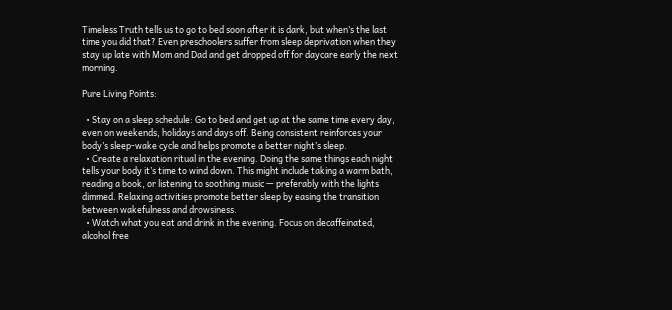Timeless Truth tells us to go to bed soon after it is dark, but when’s the last time you did that? Even preschoolers suffer from sleep deprivation when they stay up late with Mom and Dad and get dropped off for daycare early the next morning.

Pure Living Points:

  • Stay on a sleep schedule: Go to bed and get up at the same time every day, even on weekends, holidays and days off. Being consistent reinforces your body’s sleep-wake cycle and helps promote a better night’s sleep.
  • Create a relaxation ritual in the evening. Doing the same things each night tells your body it’s time to wind down. This might include taking a warm bath, reading a book, or listening to soothing music — preferably with the lights dimmed. Relaxing activities promote better sleep by easing the transition between wakefulness and drowsiness.
  • Watch what you eat and drink in the evening. Focus on decaffeinated, alcohol free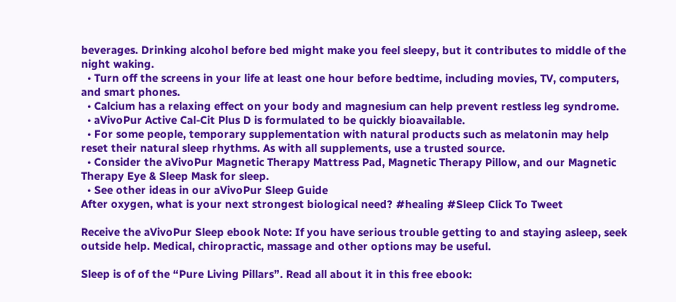beverages. Drinking alcohol before bed might make you feel sleepy, but it contributes to middle of the night waking.
  • Turn off the screens in your life at least one hour before bedtime, including movies, TV, computers, and smart phones.
  • Calcium has a relaxing effect on your body and magnesium can help prevent restless leg syndrome.
  • aVivoPur Active Cal-Cit Plus D is formulated to be quickly bioavailable.
  • For some people, temporary supplementation with natural products such as melatonin may help reset their natural sleep rhythms. As with all supplements, use a trusted source.
  • Consider the aVivoPur Magnetic Therapy Mattress Pad, Magnetic Therapy Pillow, and our Magnetic Therapy Eye & Sleep Mask for sleep.
  • See other ideas in our aVivoPur Sleep Guide
After oxygen, what is your next strongest biological need? #healing #Sleep Click To Tweet

Receive the aVivoPur Sleep ebook Note: If you have serious trouble getting to and staying asleep, seek outside help. Medical, chiropractic, massage and other options may be useful.

Sleep is of of the “Pure Living Pillars”. Read all about it in this free ebook: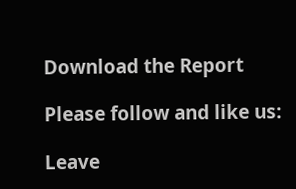Download the Report

Please follow and like us:

Leave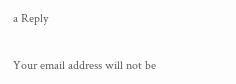a Reply

Your email address will not be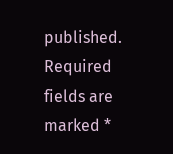published. Required fields are marked *